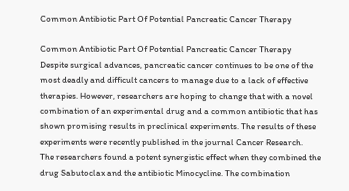Common Antibiotic Part Of Potential Pancreatic Cancer Therapy

Common Antibiotic Part Of Potential Pancreatic Cancer Therapy
Despite surgical advances, pancreatic cancer continues to be one of the most deadly and difficult cancers to manage due to a lack of effective therapies. However, researchers are hoping to change that with a novel combination of an experimental drug and a common antibiotic that has shown promising results in preclinical experiments. The results of these experiments were recently published in the journal Cancer Research.
The researchers found a potent synergistic effect when they combined the drug Sabutoclax and the antibiotic Minocycline. The combination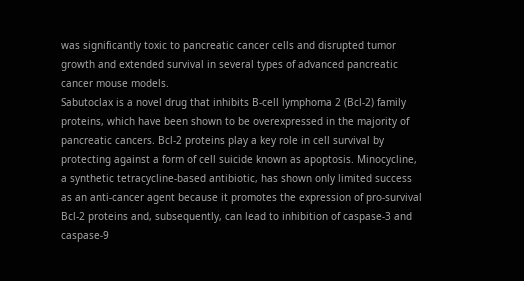was significantly toxic to pancreatic cancer cells and disrupted tumor growth and extended survival in several types of advanced pancreatic cancer mouse models.
Sabutoclax is a novel drug that inhibits B-cell lymphoma 2 (Bcl-2) family proteins, which have been shown to be overexpressed in the majority of pancreatic cancers. Bcl-2 proteins play a key role in cell survival by protecting against a form of cell suicide known as apoptosis. Minocycline, a synthetic tetracycline-based antibiotic, has shown only limited success as an anti-cancer agent because it promotes the expression of pro-survival Bcl-2 proteins and, subsequently, can lead to inhibition of caspase-3 and caspase-9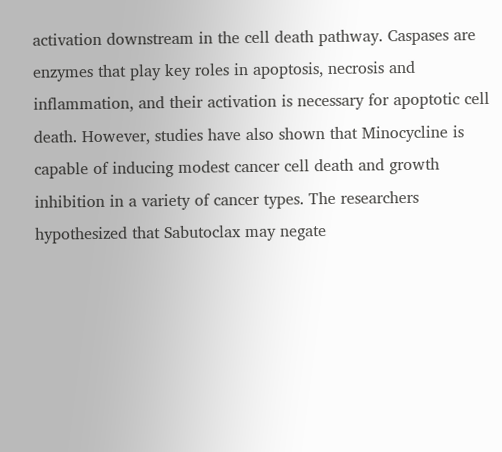activation downstream in the cell death pathway. Caspases are enzymes that play key roles in apoptosis, necrosis and inflammation, and their activation is necessary for apoptotic cell death. However, studies have also shown that Minocycline is capable of inducing modest cancer cell death and growth inhibition in a variety of cancer types. The researchers hypothesized that Sabutoclax may negate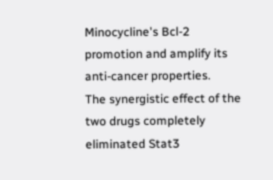Minocycline's Bcl-2 promotion and amplify its anti-cancer properties.
The synergistic effect of the two drugs completely eliminated Stat3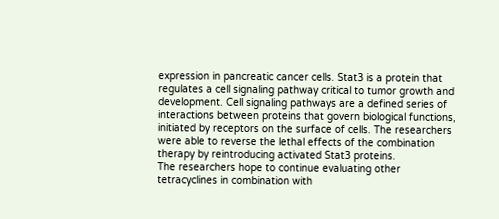expression in pancreatic cancer cells. Stat3 is a protein that regulates a cell signaling pathway critical to tumor growth and development. Cell signaling pathways are a defined series of interactions between proteins that govern biological functions, initiated by receptors on the surface of cells. The researchers were able to reverse the lethal effects of the combination therapy by reintroducing activated Stat3 proteins.
The researchers hope to continue evaluating other tetracyclines in combination with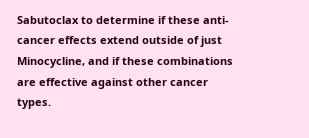Sabutoclax to determine if these anti-cancer effects extend outside of just Minocycline, and if these combinations are effective against other cancer types.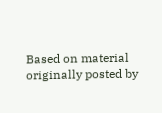Based on material originally posted by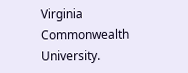Virginia Commonwealth University.